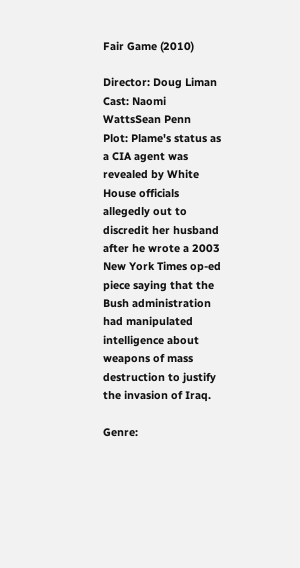Fair Game (2010)

Director: Doug Liman
Cast: Naomi WattsSean Penn
Plot: Plame's status as a CIA agent was revealed by White House officials allegedly out to discredit her husband after he wrote a 2003 New York Times op-ed piece saying that the Bush administration had manipulated intelligence about weapons of mass destruction to justify the invasion of Iraq.

Genre: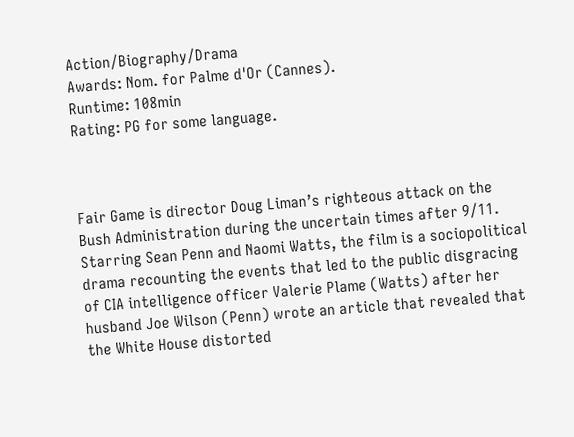Action/Biography/Drama
Awards: Nom. for Palme d'Or (Cannes).
Runtime: 108min
Rating: PG for some language.



Fair Game is director Doug Liman’s righteous attack on the Bush Administration during the uncertain times after 9/11. Starring Sean Penn and Naomi Watts, the film is a sociopolitical drama recounting the events that led to the public disgracing of CIA intelligence officer Valerie Plame (Watts) after her husband Joe Wilson (Penn) wrote an article that revealed that the White House distorted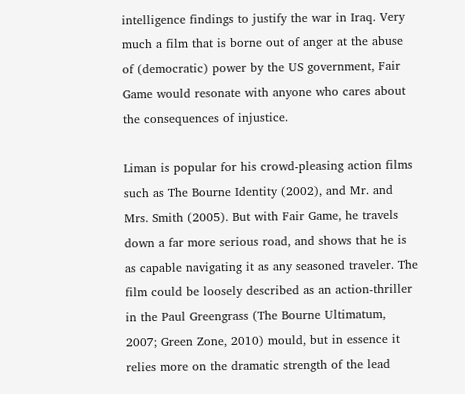intelligence findings to justify the war in Iraq. Very much a film that is borne out of anger at the abuse of (democratic) power by the US government, Fair Game would resonate with anyone who cares about the consequences of injustice.

Liman is popular for his crowd-pleasing action films such as The Bourne Identity (2002), and Mr. and Mrs. Smith (2005). But with Fair Game, he travels down a far more serious road, and shows that he is as capable navigating it as any seasoned traveler. The film could be loosely described as an action-thriller in the Paul Greengrass (The Bourne Ultimatum, 2007; Green Zone, 2010) mould, but in essence it relies more on the dramatic strength of the lead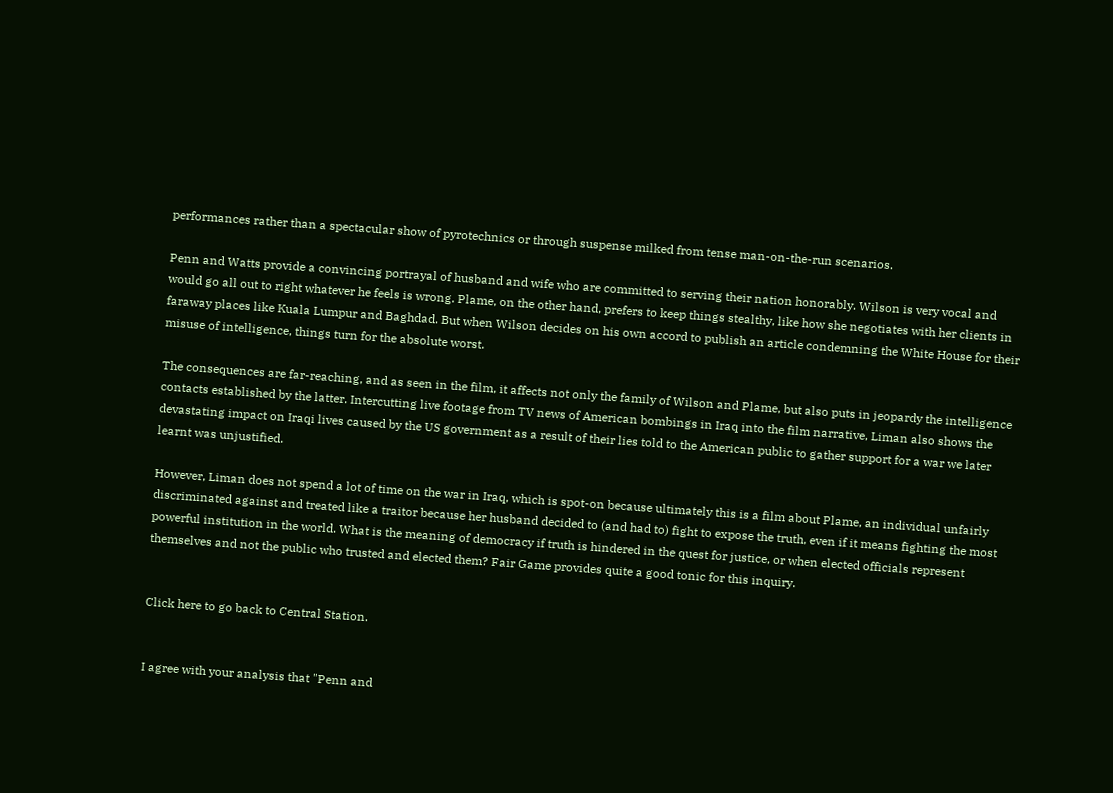performances rather than a spectacular show of pyrotechnics or through suspense milked from tense man-on-the-run scenarios.

Penn and Watts provide a convincing portrayal of husband and wife who are committed to serving their nation honorably. Wilson is very vocal and would go all out to right whatever he feels is wrong. Plame, on the other hand, prefers to keep things stealthy, like how she negotiates with her clients in faraway places like Kuala Lumpur and Baghdad. But when Wilson decides on his own accord to publish an article condemning the White House for their misuse of intelligence, things turn for the absolute worst.

The consequences are far-reaching, and as seen in the film, it affects not only the family of Wilson and Plame, but also puts in jeopardy the intelligence contacts established by the latter. Intercutting live footage from TV news of American bombings in Iraq into the film narrative, Liman also shows the devastating impact on Iraqi lives caused by the US government as a result of their lies told to the American public to gather support for a war we later learnt was unjustified.

However, Liman does not spend a lot of time on the war in Iraq, which is spot-on because ultimately this is a film about Plame, an individual unfairly discriminated against and treated like a traitor because her husband decided to (and had to) fight to expose the truth, even if it means fighting the most powerful institution in the world. What is the meaning of democracy if truth is hindered in the quest for justice, or when elected officials represent themselves and not the public who trusted and elected them? Fair Game provides quite a good tonic for this inquiry.


Click here to go back to Central Station.


I agree with your analysis that "Penn and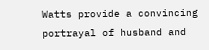Watts provide a convincing portrayal of husband and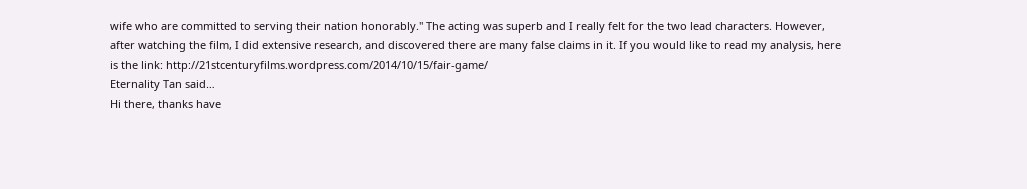wife who are committed to serving their nation honorably." The acting was superb and I really felt for the two lead characters. However, after watching the film, I did extensive research, and discovered there are many false claims in it. If you would like to read my analysis, here is the link: http://21stcenturyfilms.wordpress.com/2014/10/15/fair-game/
Eternality Tan said…
Hi there, thanks have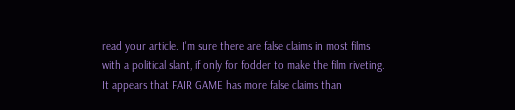read your article. I'm sure there are false claims in most films with a political slant, if only for fodder to make the film riveting. It appears that FAIR GAME has more false claims than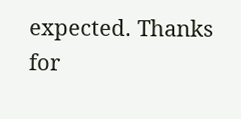expected. Thanks for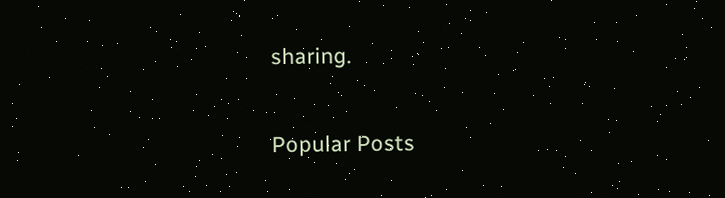sharing.

Popular Posts